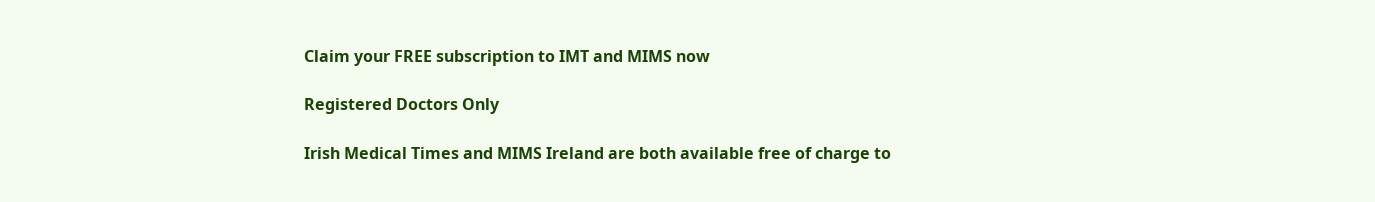Claim your FREE subscription to IMT and MIMS now

Registered Doctors Only

Irish Medical Times and MIMS Ireland are both available free of charge to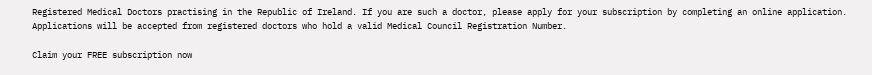Registered Medical Doctors practising in the Republic of Ireland. If you are such a doctor, please apply for your subscription by completing an online application. Applications will be accepted from registered doctors who hold a valid Medical Council Registration Number.

Claim your FREE subscription now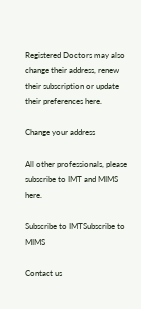Registered Doctors may also change their address, renew their subscription or update their preferences here.

Change your address

All other professionals, please subscribe to IMT and MIMS here.

Subscribe to IMTSubscribe to MIMS

Contact us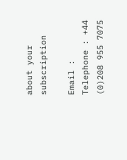about your subscription

Email :
Telephone : +44 (0)208 955 7075